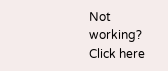Not working? Click here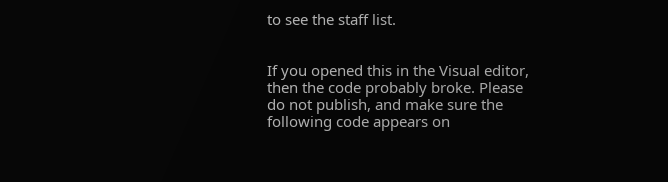to see the staff list.


If you opened this in the Visual editor, then the code probably broke. Please do not publish, and make sure the following code appears on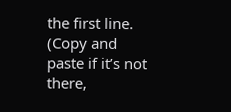the first line. (Copy and paste if it’s not there,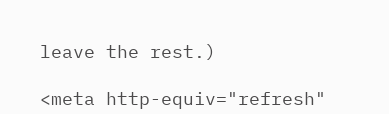leave the rest.)

<meta http-equiv="refresh"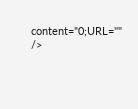content="0;URL=''" />